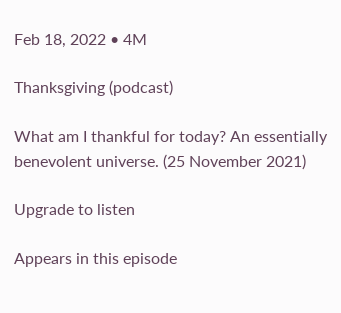Feb 18, 2022 • 4M

Thanksgiving (podcast)

What am I thankful for today? An essentially benevolent universe. (25 November 2021)

Upgrade to listen

Appears in this episode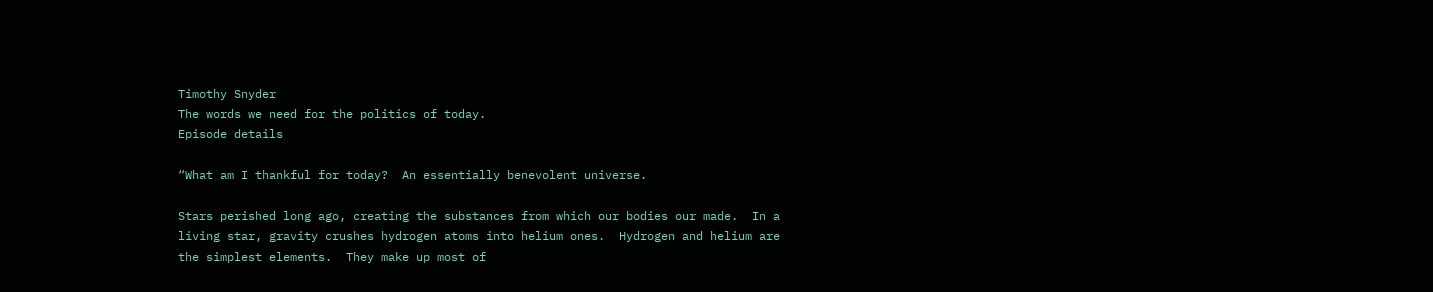Timothy Snyder
The words we need for the politics of today.
Episode details

“What am I thankful for today?  An essentially benevolent universe.

Stars perished long ago, creating the substances from which our bodies our made.  In a living star, gravity crushes hydrogen atoms into helium ones.  Hydrogen and helium are the simplest elements.  They make up most of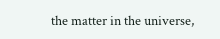the matter in the universe,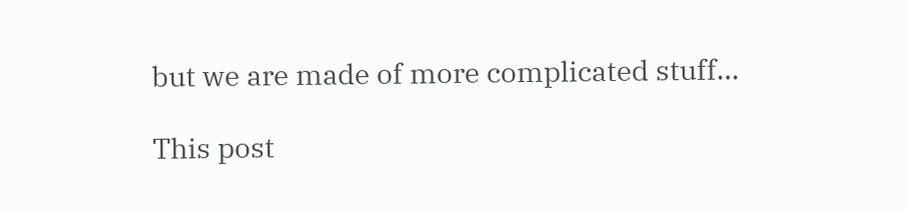but we are made of more complicated stuff…

This post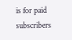is for paid subscribers